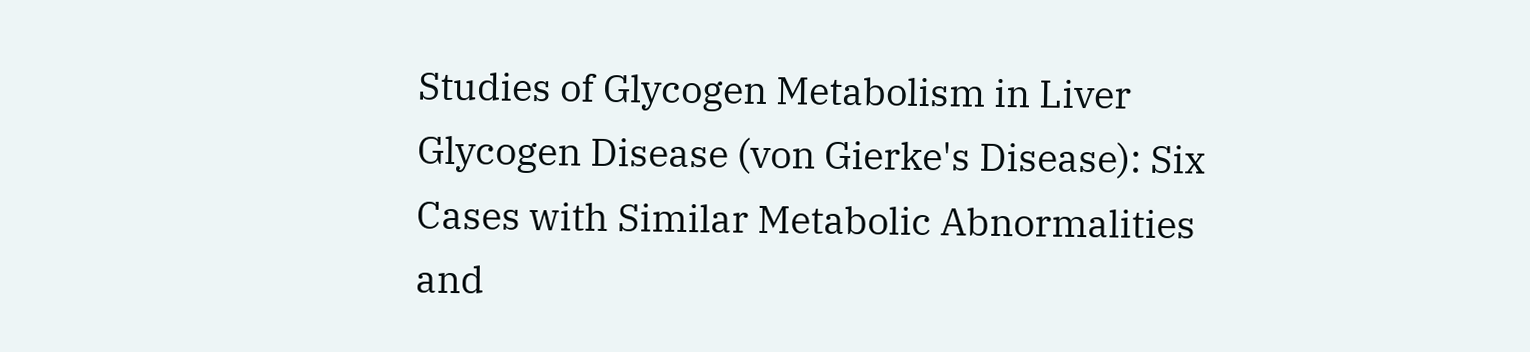Studies of Glycogen Metabolism in Liver Glycogen Disease (von Gierke's Disease): Six Cases with Similar Metabolic Abnormalities and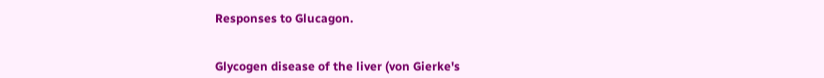Responses to Glucagon.


Glycogen disease of the liver (von Gierke's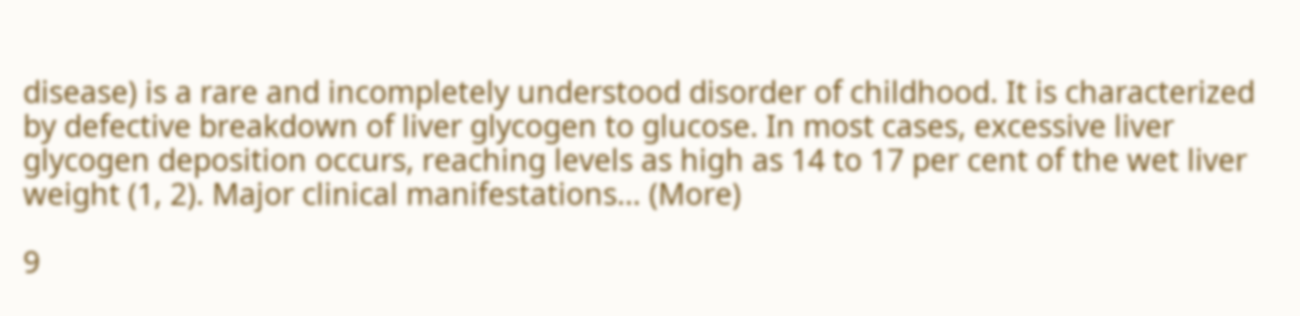disease) is a rare and incompletely understood disorder of childhood. It is characterized by defective breakdown of liver glycogen to glucose. In most cases, excessive liver glycogen deposition occurs, reaching levels as high as 14 to 17 per cent of the wet liver weight (1, 2). Major clinical manifestations… (More)

9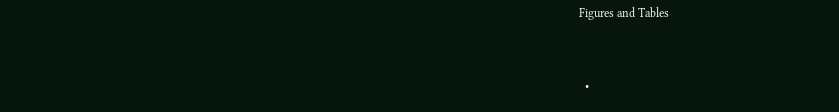Figures and Tables


  •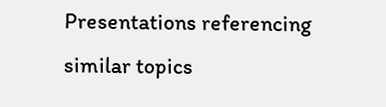Presentations referencing similar topics